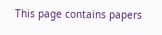This page contains papers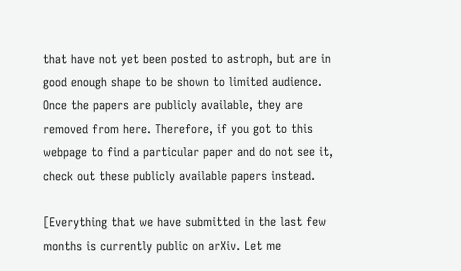that have not yet been posted to astroph, but are in good enough shape to be shown to limited audience. Once the papers are publicly available, they are removed from here. Therefore, if you got to this webpage to find a particular paper and do not see it, check out these publicly available papers instead.

[Everything that we have submitted in the last few months is currently public on arXiv. Let me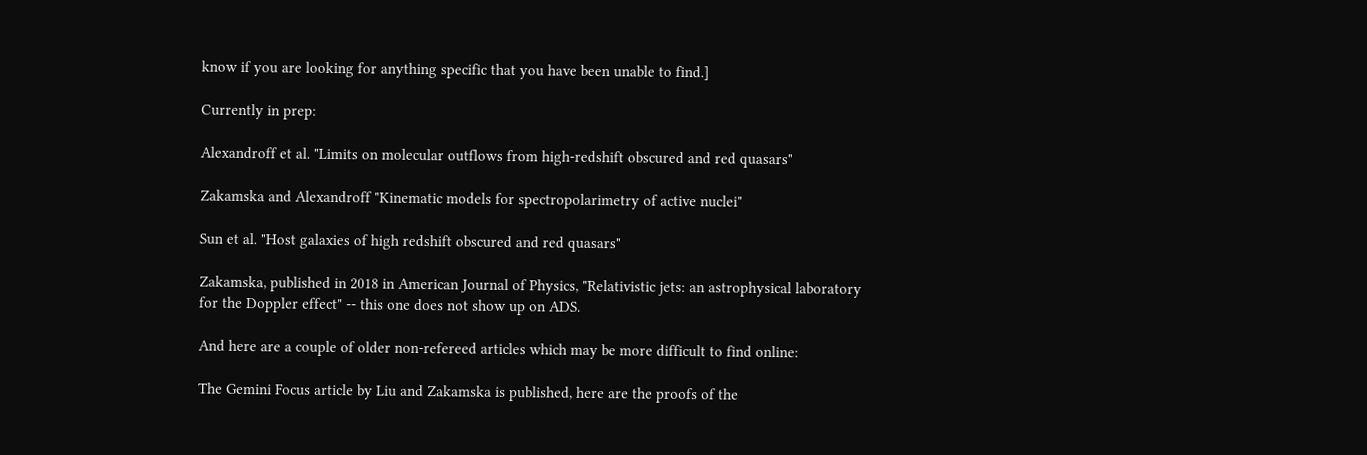know if you are looking for anything specific that you have been unable to find.]

Currently in prep:

Alexandroff et al. "Limits on molecular outflows from high-redshift obscured and red quasars"

Zakamska and Alexandroff "Kinematic models for spectropolarimetry of active nuclei"

Sun et al. "Host galaxies of high redshift obscured and red quasars"

Zakamska, published in 2018 in American Journal of Physics, "Relativistic jets: an astrophysical laboratory for the Doppler effect" -- this one does not show up on ADS.

And here are a couple of older non-refereed articles which may be more difficult to find online:

The Gemini Focus article by Liu and Zakamska is published, here are the proofs of the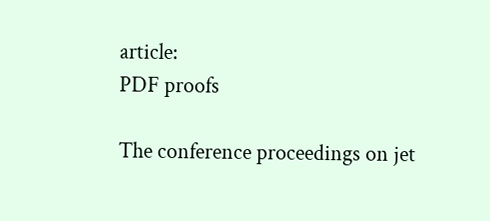article:
PDF proofs

The conference proceedings on jet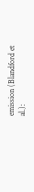emission (Blandford et al.):